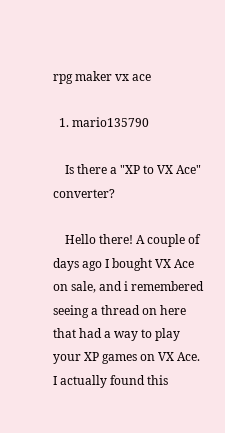rpg maker vx ace

  1. mario135790

    Is there a "XP to VX Ace" converter?

    Hello there! A couple of days ago I bought VX Ace on sale, and i remembered seeing a thread on here that had a way to play your XP games on VX Ace. I actually found this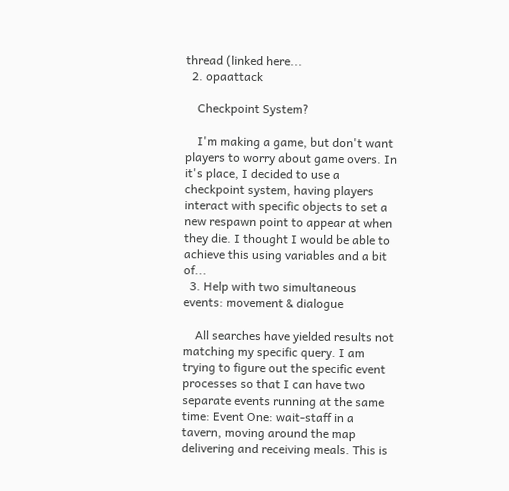thread (linked here...
  2. opaattack

    Checkpoint System?

    I'm making a game, but don't want players to worry about game overs. In it's place, I decided to use a checkpoint system, having players interact with specific objects to set a new respawn point to appear at when they die. I thought I would be able to achieve this using variables and a bit of...
  3. Help with two simultaneous events: movement & dialogue

    All searches have yielded results not matching my specific query. I am trying to figure out the specific event processes so that I can have two separate events running at the same time: Event One: wait-staff in a tavern, moving around the map delivering and receiving meals. This is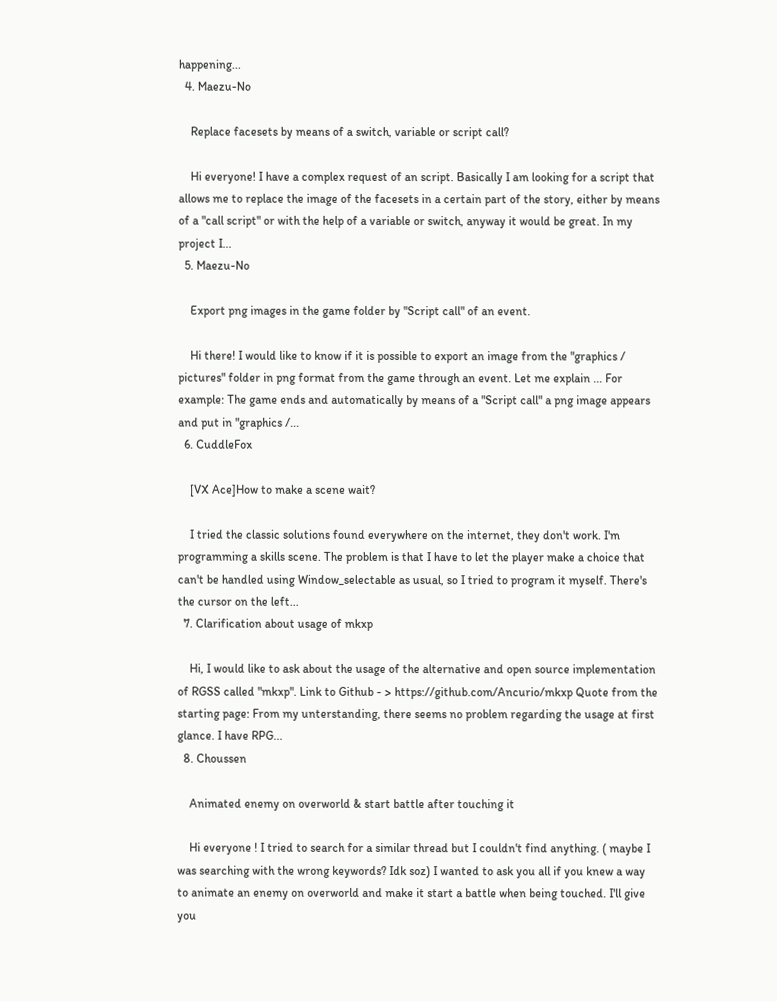happening...
  4. Maezu-No

    Replace facesets by means of a switch, variable or script call?

    Hi everyone! I have a complex request of an script. Basically I am looking for a script that allows me to replace the image of the facesets in a certain part of the story, either by means of a "call script" or with the help of a variable or switch, anyway it would be great. In my project I...
  5. Maezu-No

    Export png images in the game folder by "Script call" of an event.

    Hi there! I would like to know if it is possible to export an image from the "graphics / pictures" folder in png format from the game through an event. Let me explain ... For example: The game ends and automatically by means of a "Script call" a png image appears and put in "graphics /...
  6. CuddleFox

    [VX Ace]How to make a scene wait?

    I tried the classic solutions found everywhere on the internet, they don't work. I'm programming a skills scene. The problem is that I have to let the player make a choice that can't be handled using Window_selectable as usual, so I tried to program it myself. There's the cursor on the left...
  7. Clarification about usage of mkxp

    Hi, I would like to ask about the usage of the alternative and open source implementation of RGSS called "mkxp". Link to Github - > https://github.com/Ancurio/mkxp Quote from the starting page: From my unterstanding, there seems no problem regarding the usage at first glance. I have RPG...
  8. Choussen

    Animated enemy on overworld & start battle after touching it

    Hi everyone ! I tried to search for a similar thread but I couldn't find anything. ( maybe I was searching with the wrong keywords? Idk soz) I wanted to ask you all if you knew a way to animate an enemy on overworld and make it start a battle when being touched. I'll give you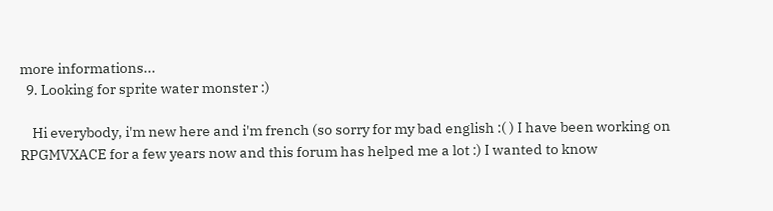more informations...
  9. Looking for sprite water monster :)

    Hi everybody, i'm new here and i'm french (so sorry for my bad english :( ) I have been working on RPGMVXACE for a few years now and this forum has helped me a lot :) I wanted to know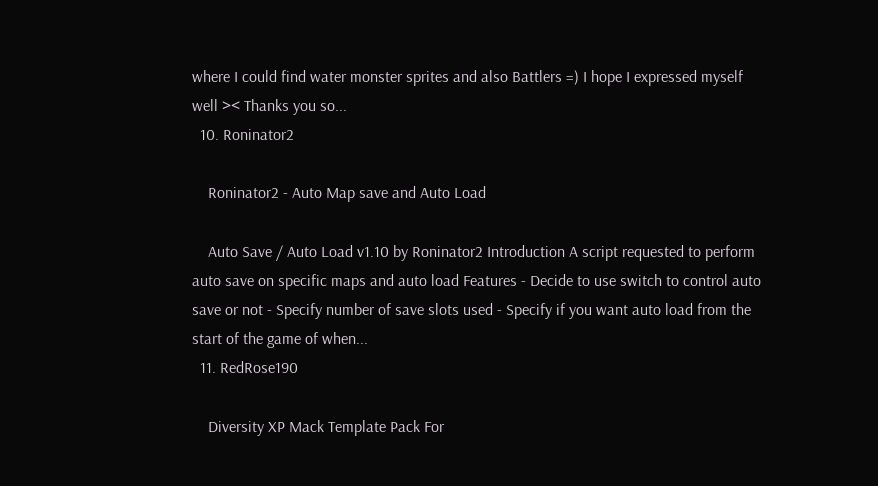where I could find water monster sprites and also Battlers =) I hope I expressed myself well >< Thanks you so...
  10. Roninator2

    Roninator2 - Auto Map save and Auto Load

    Auto Save / Auto Load v1.10 by Roninator2 Introduction A script requested to perform auto save on specific maps and auto load Features - Decide to use switch to control auto save or not - Specify number of save slots used - Specify if you want auto load from the start of the game of when...
  11. RedRose190

    Diversity XP Mack Template Pack For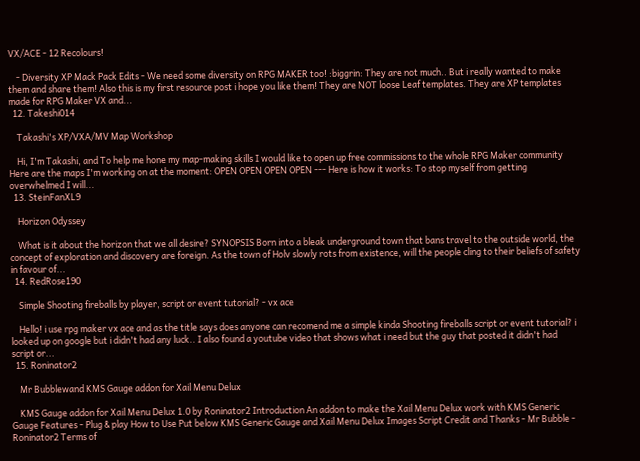VX/ACE - 12 Recolours!

    - Diversity XP Mack Pack Edits - We need some diversity on RPG MAKER too! :biggrin: They are not much.. But i really wanted to make them and share them! Also this is my first resource post i hope you like them! They are NOT loose Leaf templates. They are XP templates made for RPG Maker VX and...
  12. Takeshi014

    Takashi's XP/VXA/MV Map Workshop

    Hi, I'm Takashi, and To help me hone my map-making skills I would like to open up free commissions to the whole RPG Maker community Here are the maps I'm working on at the moment: OPEN OPEN OPEN OPEN --- Here is how it works: To stop myself from getting overwhelmed I will...
  13. SteinFanXL9

    Horizon Odyssey

    What is it about the horizon that we all desire? SYNOPSIS Born into a bleak underground town that bans travel to the outside world, the concept of exploration and discovery are foreign. As the town of Holv slowly rots from existence, will the people cling to their beliefs of safety in favour of...
  14. RedRose190

    Simple Shooting fireballs by player, script or event tutorial? - vx ace

    Hello! i use rpg maker vx ace and as the title says does anyone can recomend me a simple kinda Shooting fireballs script or event tutorial? i looked up on google but i didn't had any luck.. I also found a youtube video that shows what i need but the guy that posted it didn't had script or...
  15. Roninator2

    Mr Bubblewand KMS Gauge addon for Xail Menu Delux

    KMS Gauge addon for Xail Menu Delux 1.0 by Roninator2 Introduction An addon to make the Xail Menu Delux work with KMS Generic Gauge Features - Plug & play How to Use Put below KMS Generic Gauge and Xail Menu Delux Images Script Credit and Thanks - Mr Bubble - Roninator2 Terms of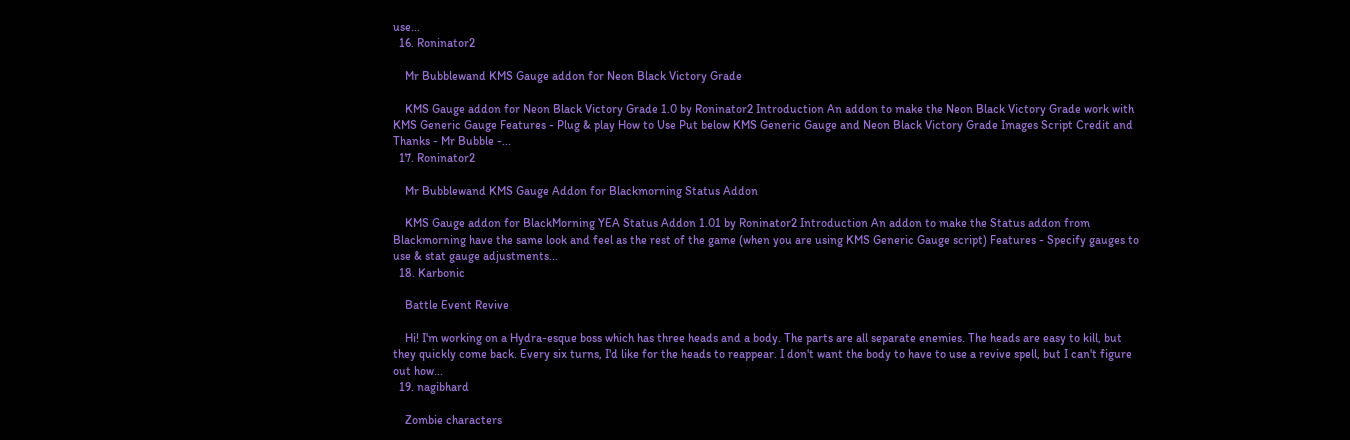use...
  16. Roninator2

    Mr Bubblewand KMS Gauge addon for Neon Black Victory Grade

    KMS Gauge addon for Neon Black Victory Grade 1.0 by Roninator2 Introduction An addon to make the Neon Black Victory Grade work with KMS Generic Gauge Features - Plug & play How to Use Put below KMS Generic Gauge and Neon Black Victory Grade Images Script Credit and Thanks - Mr Bubble -...
  17. Roninator2

    Mr Bubblewand KMS Gauge Addon for Blackmorning Status Addon

    KMS Gauge addon for BlackMorning YEA Status Addon 1.01 by Roninator2 Introduction An addon to make the Status addon from Blackmorning have the same look and feel as the rest of the game (when you are using KMS Generic Gauge script) Features - Specify gauges to use & stat gauge adjustments...
  18. Karbonic

    Battle Event Revive

    Hi! I'm working on a Hydra-esque boss which has three heads and a body. The parts are all separate enemies. The heads are easy to kill, but they quickly come back. Every six turns, I'd like for the heads to reappear. I don't want the body to have to use a revive spell, but I can't figure out how...
  19. nagibhard

    Zombie characters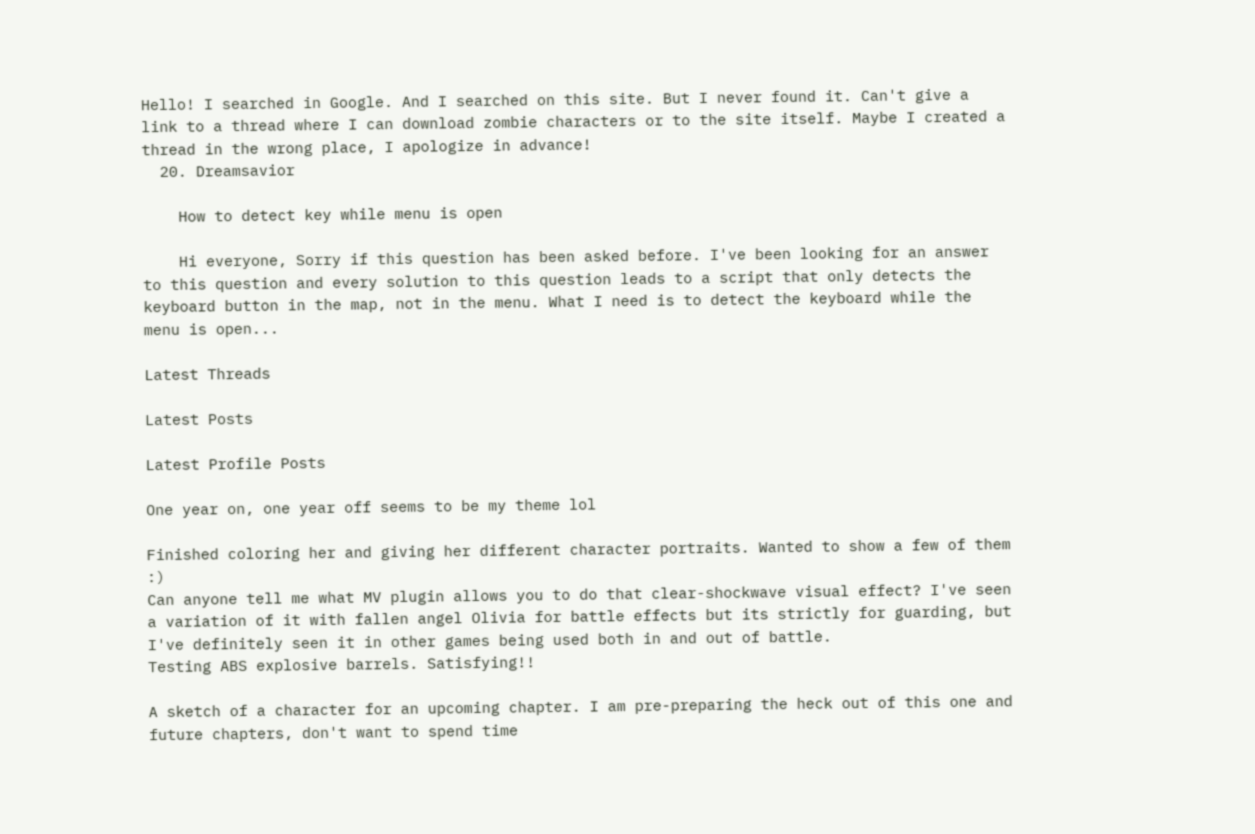Hello! I searched in Google. And I searched on this site. But I never found it. Can't give a link to a thread where I can download zombie characters or to the site itself. Maybe I created a thread in the wrong place, I apologize in advance!
  20. Dreamsavior

    How to detect key while menu is open

    Hi everyone, Sorry if this question has been asked before. I've been looking for an answer to this question and every solution to this question leads to a script that only detects the keyboard button in the map, not in the menu. What I need is to detect the keyboard while the menu is open...

Latest Threads

Latest Posts

Latest Profile Posts

One year on, one year off seems to be my theme lol

Finished coloring her and giving her different character portraits. Wanted to show a few of them :)
Can anyone tell me what MV plugin allows you to do that clear-shockwave visual effect? I've seen a variation of it with fallen angel Olivia for battle effects but its strictly for guarding, but I've definitely seen it in other games being used both in and out of battle.
Testing ABS explosive barrels. Satisfying!!

A sketch of a character for an upcoming chapter. I am pre-preparing the heck out of this one and future chapters, don't want to spend time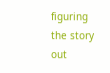figuring the story out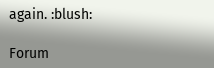again. :blush:

Forum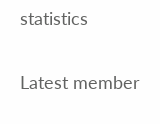statistics

Latest member